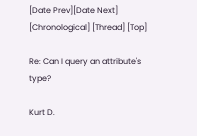[Date Prev][Date Next] [Chronological] [Thread] [Top]

Re: Can I query an attribute's type?

Kurt D.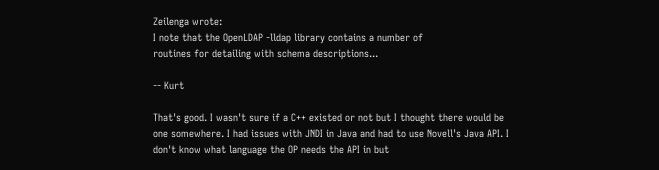Zeilenga wrote:
I note that the OpenLDAP -lldap library contains a number of
routines for detailing with schema descriptions...

-- Kurt

That's good. I wasn't sure if a C++ existed or not but I thought there would be one somewhere. I had issues with JNDI in Java and had to use Novell's Java API. I don't know what language the OP needs the API in but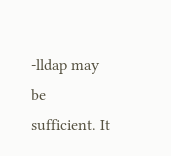-lldap may be sufficient. It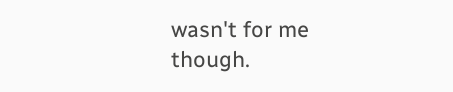wasn't for me though.